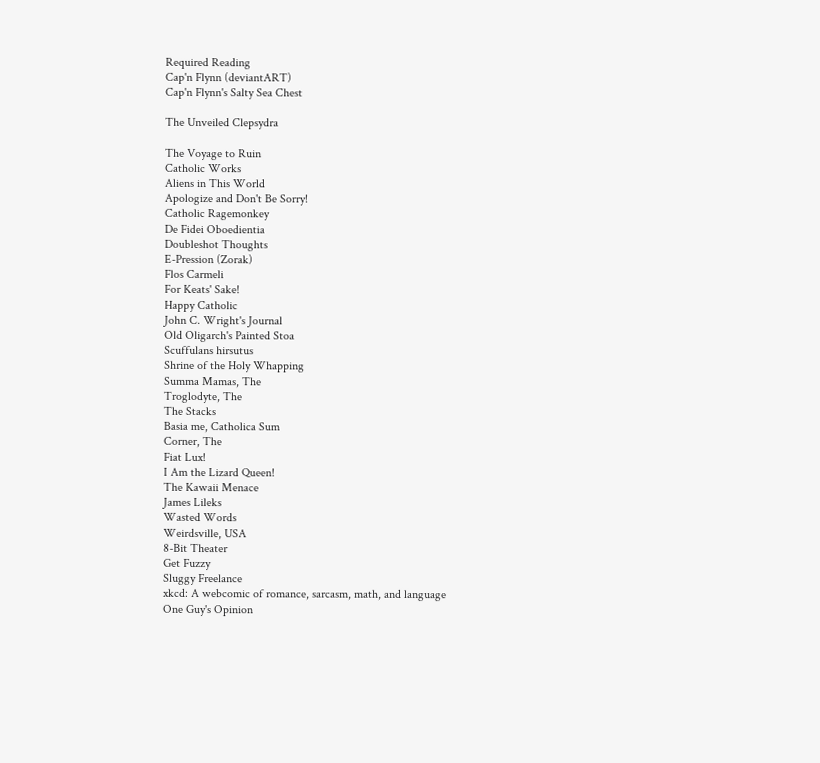Required Reading
Cap'n Flynn (deviantART)
Cap'n Flynn's Salty Sea Chest

The Unveiled Clepsydra

The Voyage to Ruin
Catholic Works
Aliens in This World
Apologize and Don't Be Sorry!
Catholic Ragemonkey
De Fidei Oboedientia
Doubleshot Thoughts
E-Pression (Zorak)
Flos Carmeli
For Keats' Sake!
Happy Catholic
John C. Wright's Journal
Old Oligarch's Painted Stoa
Scuffulans hirsutus
Shrine of the Holy Whapping
Summa Mamas, The
Troglodyte, The
The Stacks
Basia me, Catholica Sum
Corner, The
Fiat Lux!
I Am the Lizard Queen!
The Kawaii Menace
James Lileks
Wasted Words
Weirdsville, USA
8-Bit Theater
Get Fuzzy
Sluggy Freelance
xkcd: A webcomic of romance, sarcasm, math, and language
One Guy's Opinion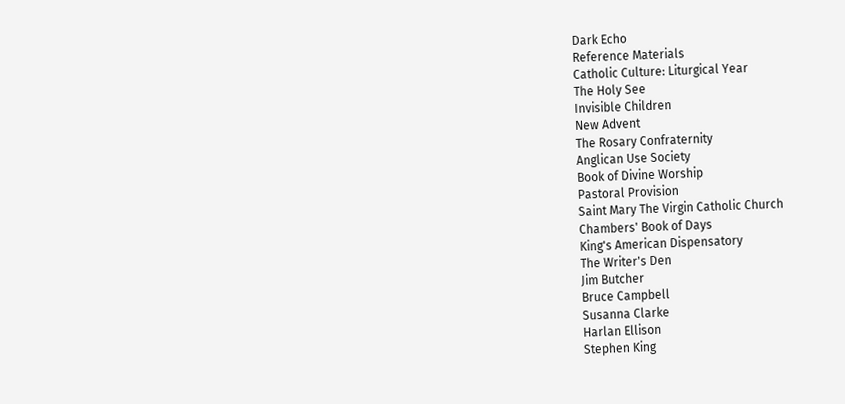Dark Echo
Reference Materials
Catholic Culture: Liturgical Year
The Holy See
Invisible Children
New Advent
The Rosary Confraternity
Anglican Use Society
Book of Divine Worship
Pastoral Provision
Saint Mary The Virgin Catholic Church
Chambers' Book of Days
King's American Dispensatory
The Writer's Den
Jim Butcher
Bruce Campbell
Susanna Clarke
Harlan Ellison
Stephen King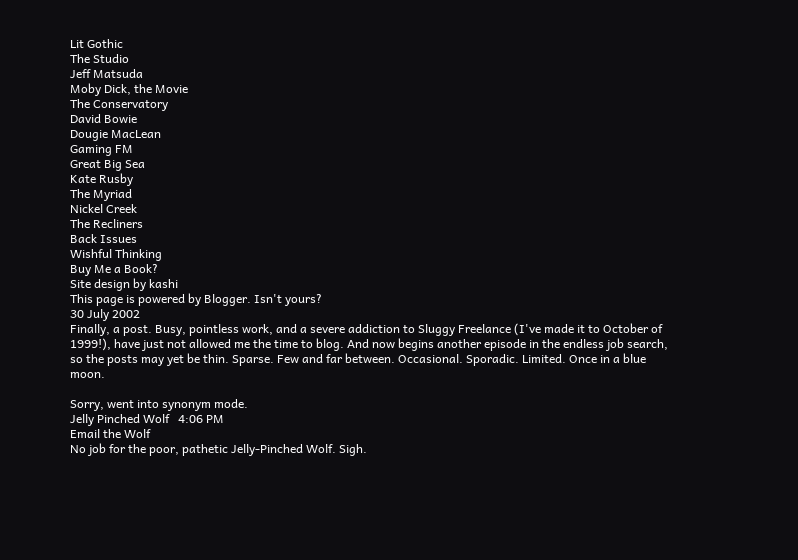Lit Gothic
The Studio
Jeff Matsuda
Moby Dick, the Movie
The Conservatory
David Bowie
Dougie MacLean
Gaming FM
Great Big Sea
Kate Rusby
The Myriad
Nickel Creek
The Recliners
Back Issues
Wishful Thinking
Buy Me a Book?
Site design by kashi
This page is powered by Blogger. Isn't yours?
30 July 2002
Finally, a post. Busy, pointless work, and a severe addiction to Sluggy Freelance (I've made it to October of 1999!), have just not allowed me the time to blog. And now begins another episode in the endless job search, so the posts may yet be thin. Sparse. Few and far between. Occasional. Sporadic. Limited. Once in a blue moon.

Sorry, went into synonym mode.
Jelly Pinched Wolf   4:06 PM
Email the Wolf
No job for the poor, pathetic Jelly-Pinched Wolf. Sigh.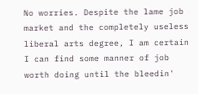No worries. Despite the lame job market and the completely useless liberal arts degree, I am certain I can find some manner of job worth doing until the bleedin'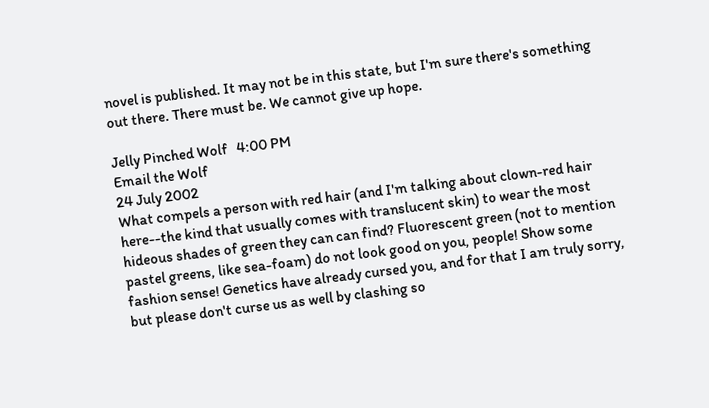novel is published. It may not be in this state, but I'm sure there's something out there. There must be. We cannot give up hope.

Jelly Pinched Wolf   4:00 PM
Email the Wolf
24 July 2002
What compels a person with red hair (and I'm talking about clown-red hair here--the kind that usually comes with translucent skin) to wear the most hideous shades of green they can can find? Fluorescent green (not to mention pastel greens, like sea-foam) do not look good on you, people! Show some fashion sense! Genetics have already cursed you, and for that I am truly sorry, but please don't curse us as well by clashing so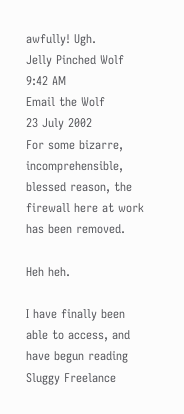awfully! Ugh.
Jelly Pinched Wolf   9:42 AM
Email the Wolf
23 July 2002
For some bizarre, incomprehensible, blessed reason, the firewall here at work has been removed.

Heh heh.

I have finally been able to access, and have begun reading Sluggy Freelance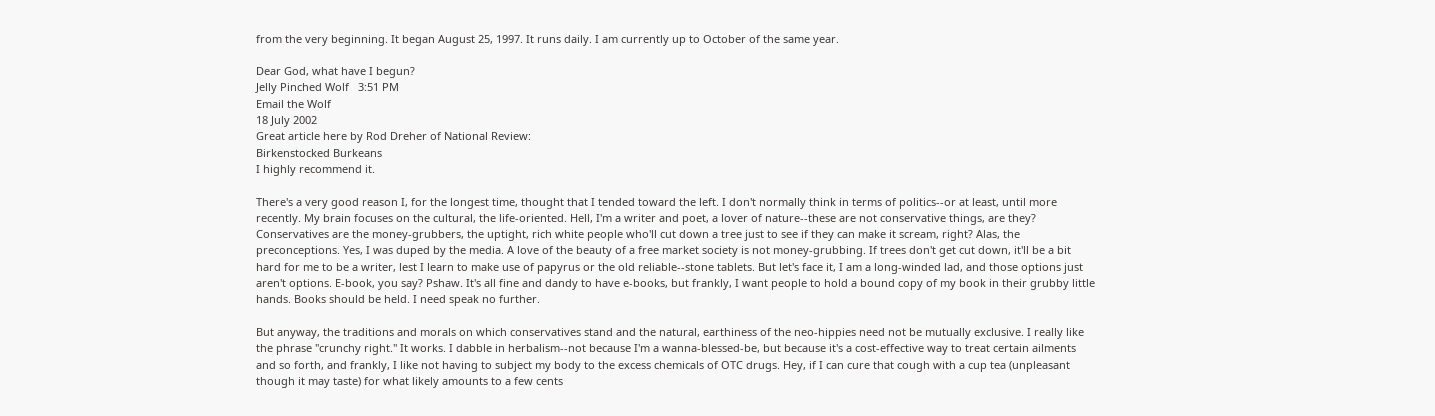from the very beginning. It began August 25, 1997. It runs daily. I am currently up to October of the same year.

Dear God, what have I begun?
Jelly Pinched Wolf   3:51 PM
Email the Wolf
18 July 2002
Great article here by Rod Dreher of National Review:
Birkenstocked Burkeans
I highly recommend it.

There's a very good reason I, for the longest time, thought that I tended toward the left. I don't normally think in terms of politics--or at least, until more recently. My brain focuses on the cultural, the life-oriented. Hell, I'm a writer and poet, a lover of nature--these are not conservative things, are they? Conservatives are the money-grubbers, the uptight, rich white people who'll cut down a tree just to see if they can make it scream, right? Alas, the preconceptions. Yes, I was duped by the media. A love of the beauty of a free market society is not money-grubbing. If trees don't get cut down, it'll be a bit hard for me to be a writer, lest I learn to make use of papyrus or the old reliable--stone tablets. But let's face it, I am a long-winded lad, and those options just aren't options. E-book, you say? Pshaw. It's all fine and dandy to have e-books, but frankly, I want people to hold a bound copy of my book in their grubby little hands. Books should be held. I need speak no further.

But anyway, the traditions and morals on which conservatives stand and the natural, earthiness of the neo-hippies need not be mutually exclusive. I really like the phrase "crunchy right." It works. I dabble in herbalism--not because I'm a wanna-blessed-be, but because it's a cost-effective way to treat certain ailments and so forth, and frankly, I like not having to subject my body to the excess chemicals of OTC drugs. Hey, if I can cure that cough with a cup tea (unpleasant though it may taste) for what likely amounts to a few cents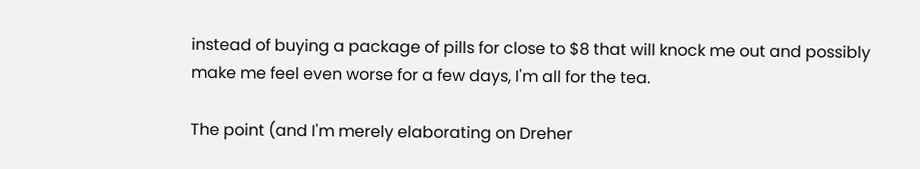instead of buying a package of pills for close to $8 that will knock me out and possibly make me feel even worse for a few days, I'm all for the tea.

The point (and I'm merely elaborating on Dreher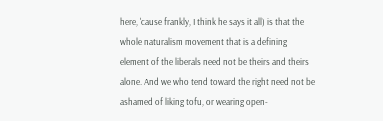here, 'cause frankly, I think he says it all) is that the whole naturalism movement that is a defining element of the liberals need not be theirs and theirs alone. And we who tend toward the right need not be ashamed of liking tofu, or wearing open-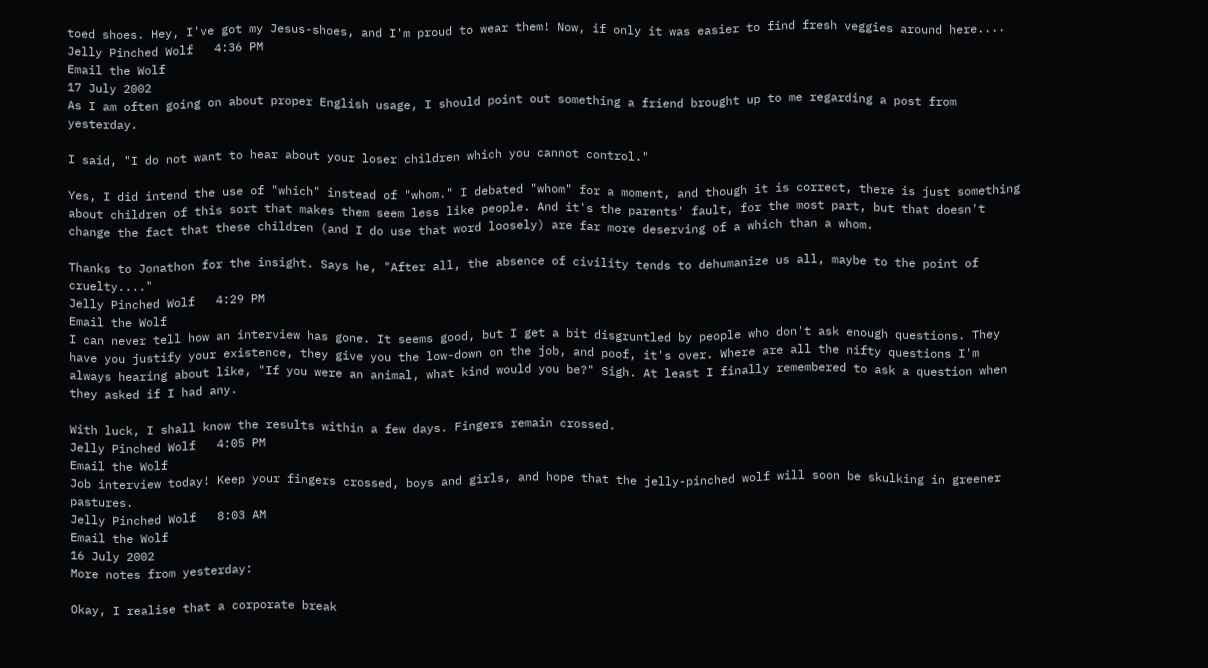toed shoes. Hey, I've got my Jesus-shoes, and I'm proud to wear them! Now, if only it was easier to find fresh veggies around here....
Jelly Pinched Wolf   4:36 PM
Email the Wolf
17 July 2002
As I am often going on about proper English usage, I should point out something a friend brought up to me regarding a post from yesterday.

I said, "I do not want to hear about your loser children which you cannot control."

Yes, I did intend the use of "which" instead of "whom." I debated "whom" for a moment, and though it is correct, there is just something about children of this sort that makes them seem less like people. And it's the parents' fault, for the most part, but that doesn't change the fact that these children (and I do use that word loosely) are far more deserving of a which than a whom.

Thanks to Jonathon for the insight. Says he, "After all, the absence of civility tends to dehumanize us all, maybe to the point of cruelty...."
Jelly Pinched Wolf   4:29 PM
Email the Wolf
I can never tell how an interview has gone. It seems good, but I get a bit disgruntled by people who don't ask enough questions. They have you justify your existence, they give you the low-down on the job, and poof, it's over. Where are all the nifty questions I'm always hearing about like, "If you were an animal, what kind would you be?" Sigh. At least I finally remembered to ask a question when they asked if I had any.

With luck, I shall know the results within a few days. Fingers remain crossed.
Jelly Pinched Wolf   4:05 PM
Email the Wolf
Job interview today! Keep your fingers crossed, boys and girls, and hope that the jelly-pinched wolf will soon be skulking in greener pastures.
Jelly Pinched Wolf   8:03 AM
Email the Wolf
16 July 2002
More notes from yesterday:

Okay, I realise that a corporate break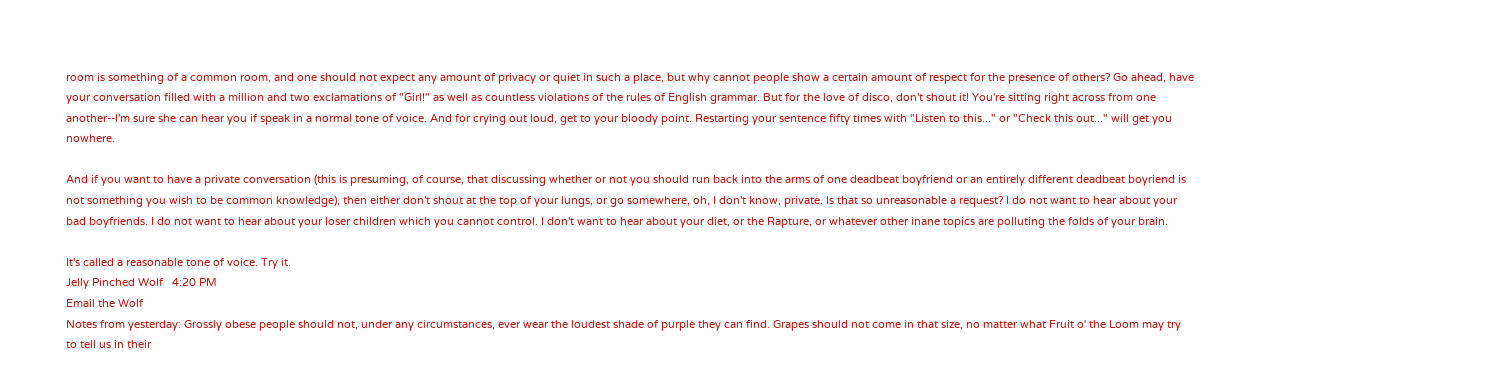room is something of a common room, and one should not expect any amount of privacy or quiet in such a place, but why cannot people show a certain amount of respect for the presence of others? Go ahead, have your conversation filled with a million and two exclamations of "Girl!" as well as countless violations of the rules of English grammar. But for the love of disco, don't shout it! You're sitting right across from one another--I'm sure she can hear you if speak in a normal tone of voice. And for crying out loud, get to your bloody point. Restarting your sentence fifty times with "Listen to this..." or "Check this out..." will get you nowhere.

And if you want to have a private conversation (this is presuming, of course, that discussing whether or not you should run back into the arms of one deadbeat boyfriend or an entirely different deadbeat boyriend is not something you wish to be common knowledge), then either don't shout at the top of your lungs, or go somewhere, oh, I don't know, private. Is that so unreasonable a request? I do not want to hear about your bad boyfriends. I do not want to hear about your loser children which you cannot control. I don't want to hear about your diet, or the Rapture, or whatever other inane topics are polluting the folds of your brain.

It's called a reasonable tone of voice. Try it.
Jelly Pinched Wolf   4:20 PM
Email the Wolf
Notes from yesterday: Grossly obese people should not, under any circumstances, ever wear the loudest shade of purple they can find. Grapes should not come in that size, no matter what Fruit o' the Loom may try to tell us in their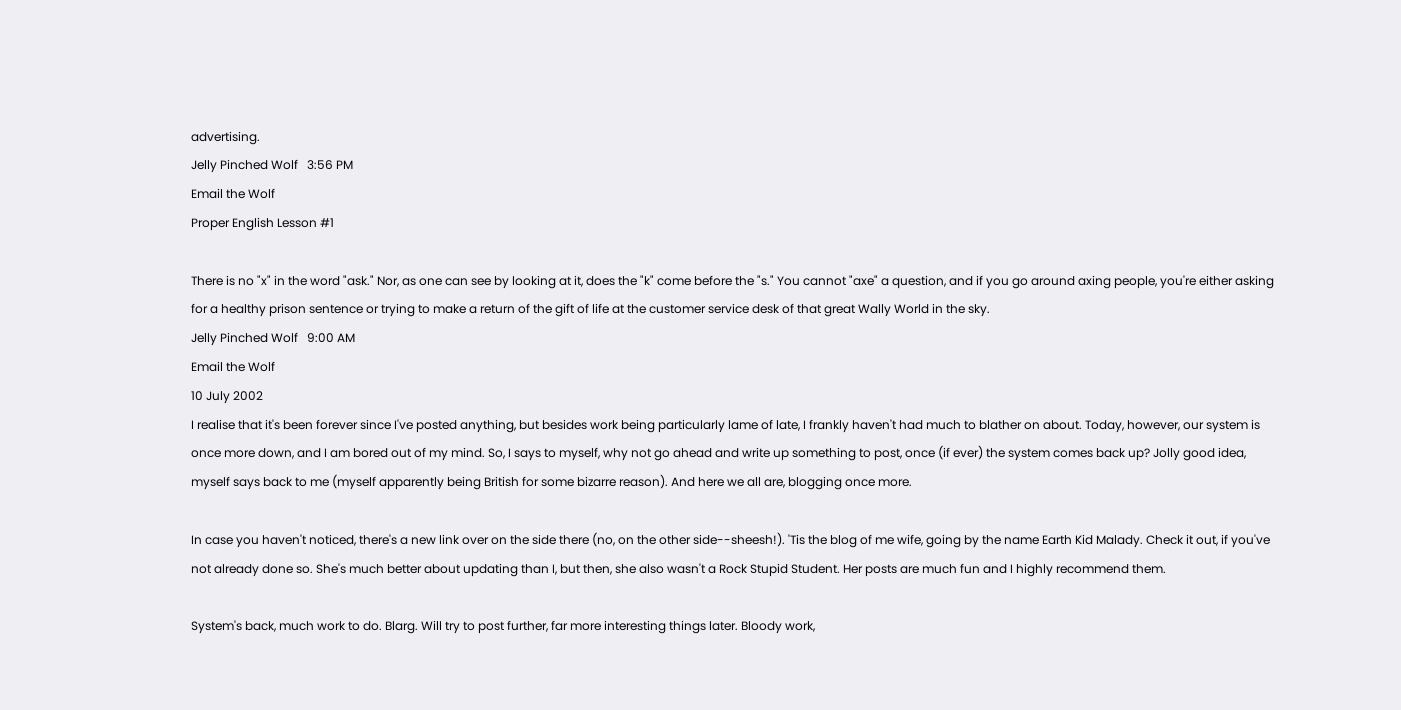advertising.
Jelly Pinched Wolf   3:56 PM
Email the Wolf
Proper English Lesson #1

There is no "x" in the word "ask." Nor, as one can see by looking at it, does the "k" come before the "s." You cannot "axe" a question, and if you go around axing people, you're either asking for a healthy prison sentence or trying to make a return of the gift of life at the customer service desk of that great Wally World in the sky.
Jelly Pinched Wolf   9:00 AM
Email the Wolf
10 July 2002
I realise that it's been forever since I've posted anything, but besides work being particularly lame of late, I frankly haven't had much to blather on about. Today, however, our system is once more down, and I am bored out of my mind. So, I says to myself, why not go ahead and write up something to post, once (if ever) the system comes back up? Jolly good idea, myself says back to me (myself apparently being British for some bizarre reason). And here we all are, blogging once more.

In case you haven't noticed, there's a new link over on the side there (no, on the other side--sheesh!). 'Tis the blog of me wife, going by the name Earth Kid Malady. Check it out, if you've not already done so. She's much better about updating than I, but then, she also wasn't a Rock Stupid Student. Her posts are much fun and I highly recommend them.

System's back, much work to do. Blarg. Will try to post further, far more interesting things later. Bloody work,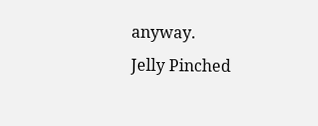anyway.
Jelly Pinched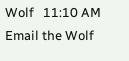Wolf   11:10 AM
Email the Wolf